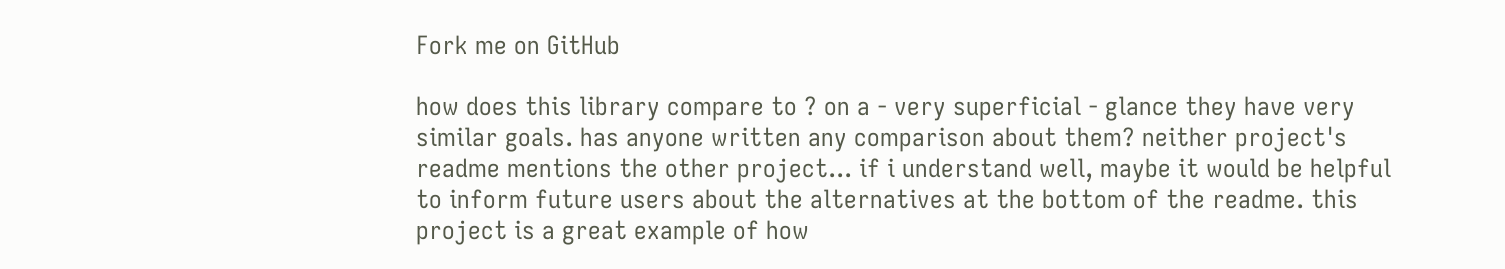Fork me on GitHub

how does this library compare to ? on a - very superficial - glance they have very similar goals. has anyone written any comparison about them? neither project's readme mentions the other project... if i understand well, maybe it would be helpful to inform future users about the alternatives at the bottom of the readme. this project is a great example of how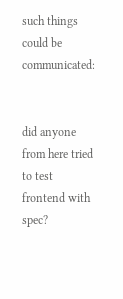such things could be communicated:


did anyone from here tried to test frontend with spec?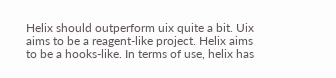Helix should outperform uix quite a bit. Uix aims to be a reagent-like project. Helix aims to be a hooks-like. In terms of use, helix has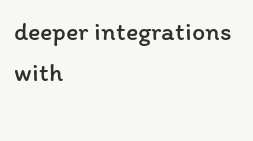deeper integrations with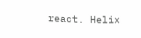react. Helix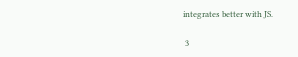integrates better with JS.

 3